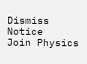Dismiss Notice
Join Physics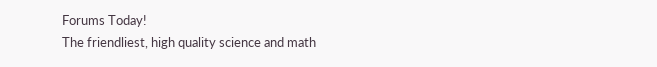Forums Today!
The friendliest, high quality science and math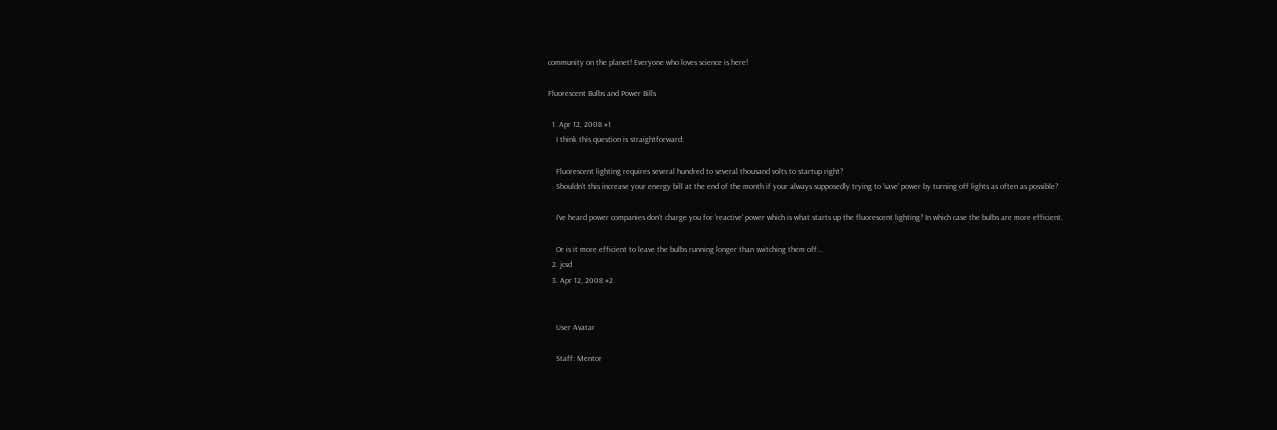community on the planet! Everyone who loves science is here!

Fluorescent Bulbs and Power Bills

  1. Apr 12, 2008 #1
    I think this question is straightforward:

    Fluorescent lighting requires several hundred to several thousand volts to startup right?
    Shouldn't this increase your energy bill at the end of the month if your always supposedly trying to 'save' power by turning off lights as often as possible?

    I've heard power companies don't charge you for 'reactive' power which is what starts up the fluorescent lighting? In which case the bulbs are more efficient.

    Or is it more efficient to leave the bulbs running longer than switching them off...
  2. jcsd
  3. Apr 12, 2008 #2


    User Avatar

    Staff: Mentor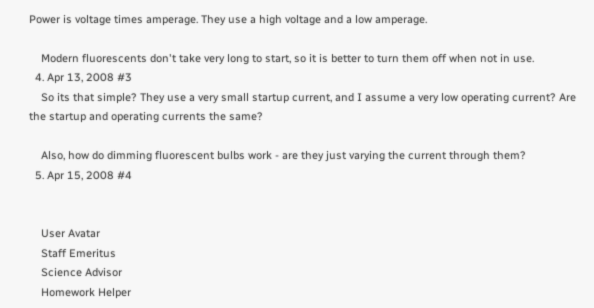Power is voltage times amperage. They use a high voltage and a low amperage.

    Modern fluorescents don't take very long to start, so it is better to turn them off when not in use.
  4. Apr 13, 2008 #3
    So its that simple? They use a very small startup current, and I assume a very low operating current? Are the startup and operating currents the same?

    Also, how do dimming fluorescent bulbs work - are they just varying the current through them?
  5. Apr 15, 2008 #4


    User Avatar
    Staff Emeritus
    Science Advisor
    Homework Helper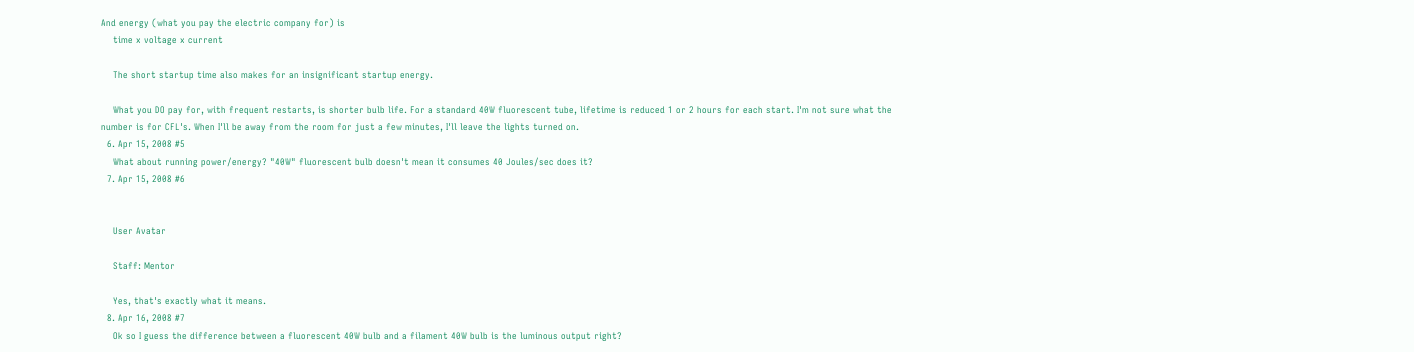And energy (what you pay the electric company for) is
    time x voltage x current

    The short startup time also makes for an insignificant startup energy.

    What you DO pay for, with frequent restarts, is shorter bulb life. For a standard 40W fluorescent tube, lifetime is reduced 1 or 2 hours for each start. I'm not sure what the number is for CFL's. When I'll be away from the room for just a few minutes, I'll leave the lights turned on.
  6. Apr 15, 2008 #5
    What about running power/energy? "40W" fluorescent bulb doesn't mean it consumes 40 Joules/sec does it?
  7. Apr 15, 2008 #6


    User Avatar

    Staff: Mentor

    Yes, that's exactly what it means.
  8. Apr 16, 2008 #7
    Ok so I guess the difference between a fluorescent 40W bulb and a filament 40W bulb is the luminous output right?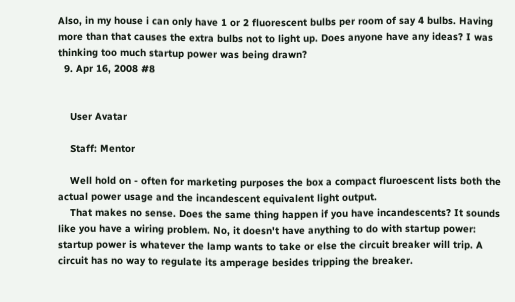Also, in my house i can only have 1 or 2 fluorescent bulbs per room of say 4 bulbs. Having more than that causes the extra bulbs not to light up. Does anyone have any ideas? I was thinking too much startup power was being drawn?
  9. Apr 16, 2008 #8


    User Avatar

    Staff: Mentor

    Well hold on - often for marketing purposes the box a compact fluroescent lists both the actual power usage and the incandescent equivalent light output.
    That makes no sense. Does the same thing happen if you have incandescents? It sounds like you have a wiring problem. No, it doesn't have anything to do with startup power: startup power is whatever the lamp wants to take or else the circuit breaker will trip. A circuit has no way to regulate its amperage besides tripping the breaker.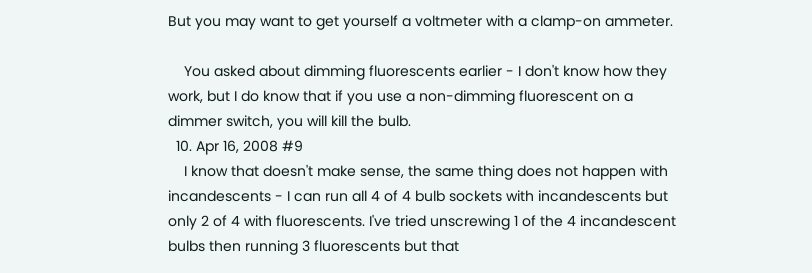But you may want to get yourself a voltmeter with a clamp-on ammeter.

    You asked about dimming fluorescents earlier - I don't know how they work, but I do know that if you use a non-dimming fluorescent on a dimmer switch, you will kill the bulb.
  10. Apr 16, 2008 #9
    I know that doesn't make sense, the same thing does not happen with incandescents - I can run all 4 of 4 bulb sockets with incandescents but only 2 of 4 with fluorescents. I've tried unscrewing 1 of the 4 incandescent bulbs then running 3 fluorescents but that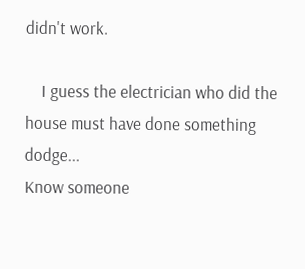didn't work.

    I guess the electrician who did the house must have done something dodge...
Know someone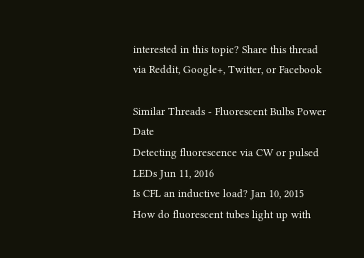interested in this topic? Share this thread via Reddit, Google+, Twitter, or Facebook

Similar Threads - Fluorescent Bulbs Power Date
Detecting fluorescence via CW or pulsed LEDs Jun 11, 2016
Is CFL an inductive load? Jan 10, 2015
How do fluorescent tubes light up with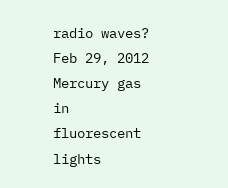radio waves? Feb 29, 2012
Mercury gas in fluorescent lights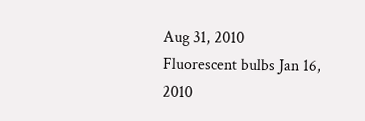Aug 31, 2010
Fluorescent bulbs Jan 16, 2010